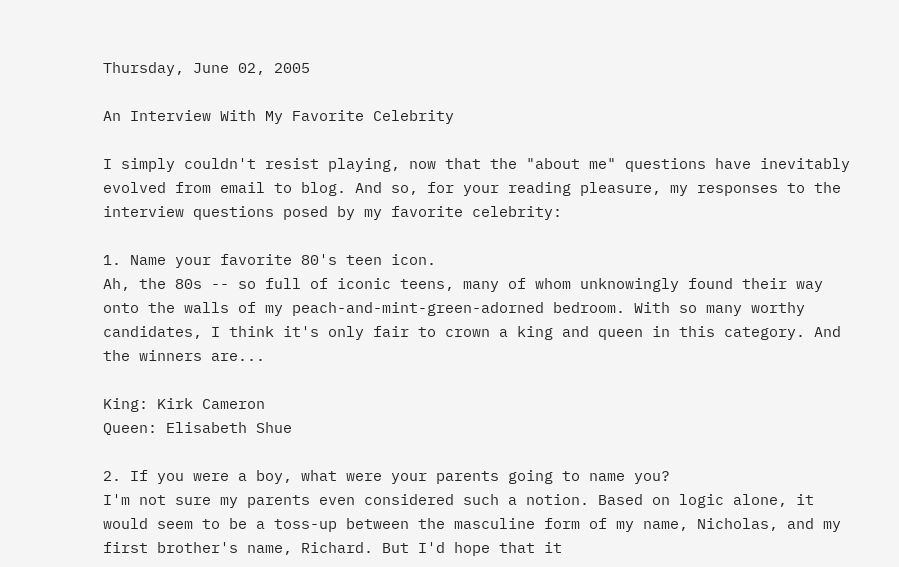Thursday, June 02, 2005

An Interview With My Favorite Celebrity

I simply couldn't resist playing, now that the "about me" questions have inevitably evolved from email to blog. And so, for your reading pleasure, my responses to the interview questions posed by my favorite celebrity:

1. Name your favorite 80's teen icon.
Ah, the 80s -- so full of iconic teens, many of whom unknowingly found their way onto the walls of my peach-and-mint-green-adorned bedroom. With so many worthy candidates, I think it's only fair to crown a king and queen in this category. And the winners are...

King: Kirk Cameron
Queen: Elisabeth Shue

2. If you were a boy, what were your parents going to name you?
I'm not sure my parents even considered such a notion. Based on logic alone, it would seem to be a toss-up between the masculine form of my name, Nicholas, and my first brother's name, Richard. But I'd hope that it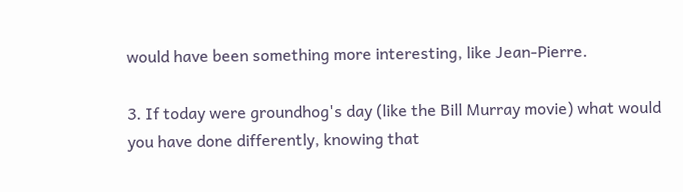would have been something more interesting, like Jean-Pierre.

3. If today were groundhog's day (like the Bill Murray movie) what would you have done differently, knowing that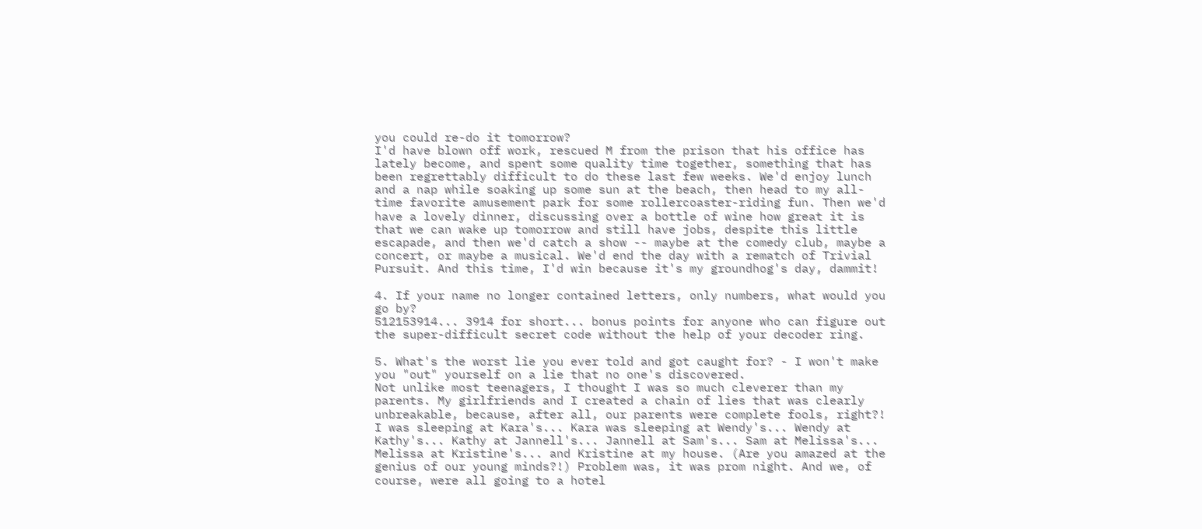you could re-do it tomorrow?
I'd have blown off work, rescued M from the prison that his office has lately become, and spent some quality time together, something that has been regrettably difficult to do these last few weeks. We'd enjoy lunch and a nap while soaking up some sun at the beach, then head to my all-time favorite amusement park for some rollercoaster-riding fun. Then we'd have a lovely dinner, discussing over a bottle of wine how great it is that we can wake up tomorrow and still have jobs, despite this little escapade, and then we'd catch a show -- maybe at the comedy club, maybe a concert, or maybe a musical. We'd end the day with a rematch of Trivial Pursuit. And this time, I'd win because it's my groundhog's day, dammit!

4. If your name no longer contained letters, only numbers, what would you go by?
512153914... 3914 for short... bonus points for anyone who can figure out the super-difficult secret code without the help of your decoder ring.

5. What's the worst lie you ever told and got caught for? - I won't make you "out" yourself on a lie that no one's discovered.
Not unlike most teenagers, I thought I was so much cleverer than my parents. My girlfriends and I created a chain of lies that was clearly unbreakable, because, after all, our parents were complete fools, right?! I was sleeping at Kara's... Kara was sleeping at Wendy's... Wendy at Kathy's... Kathy at Jannell's... Jannell at Sam's... Sam at Melissa's... Melissa at Kristine's... and Kristine at my house. (Are you amazed at the genius of our young minds?!) Problem was, it was prom night. And we, of course, were all going to a hotel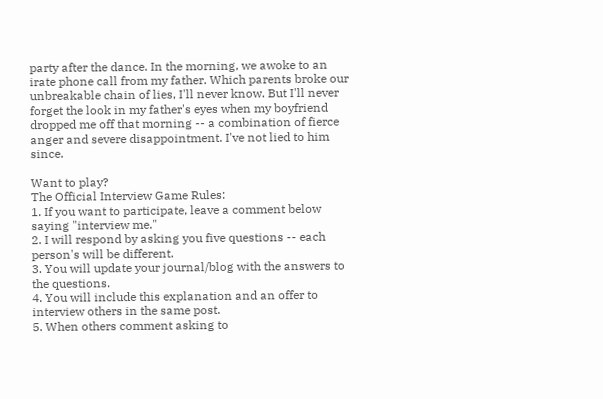party after the dance. In the morning, we awoke to an irate phone call from my father. Which parents broke our unbreakable chain of lies, I'll never know. But I'll never forget the look in my father's eyes when my boyfriend dropped me off that morning -- a combination of fierce anger and severe disappointment. I've not lied to him since.

Want to play?
The Official Interview Game Rules:
1. If you want to participate, leave a comment below saying "interview me."
2. I will respond by asking you five questions -- each person's will be different.
3. You will update your journal/blog with the answers to the questions.
4. You will include this explanation and an offer to interview others in the same post.
5. When others comment asking to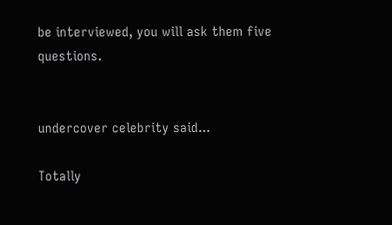be interviewed, you will ask them five questions.


undercover celebrity said...

Totally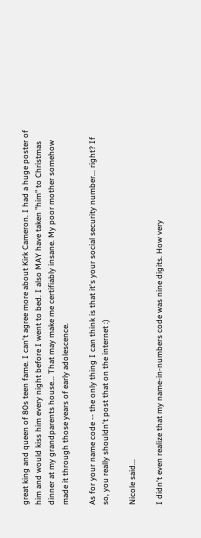great king and queen of 80s teen fame. I can't agree more about Kirk Cameron. I had a huge poster of him and would kiss him every night before I went to bed. I also MAY have taken "him" to Christmas dinner at my grandparents house... That may make me certifiably insane. My poor mother somehow made it through those years of early adolescence.

As for your name code -- the only thing I can think is that it's your social security number... right? If so, you really shouldn't post that on the internet :)

Nicole said...

I didn't even realize that my name-in-numbers code was nine digits. How very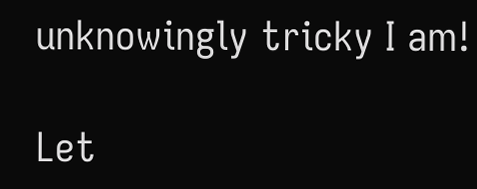unknowingly tricky I am!

Let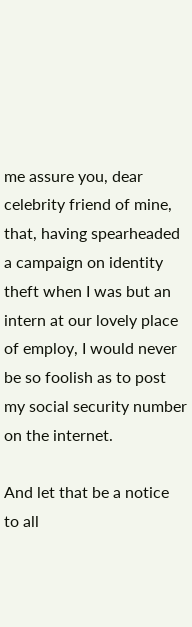me assure you, dear celebrity friend of mine, that, having spearheaded a campaign on identity theft when I was but an intern at our lovely place of employ, I would never be so foolish as to post my social security number on the internet.

And let that be a notice to all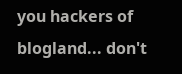you hackers of blogland... don't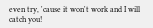even try, 'cause it won't work and I will catch you!